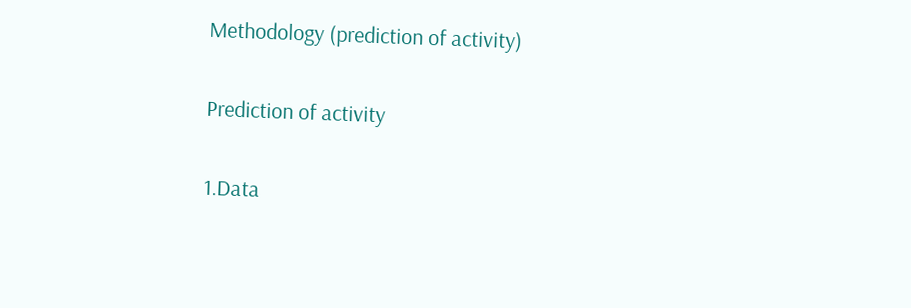Methodology (prediction of activity)

Prediction of activity

1.Data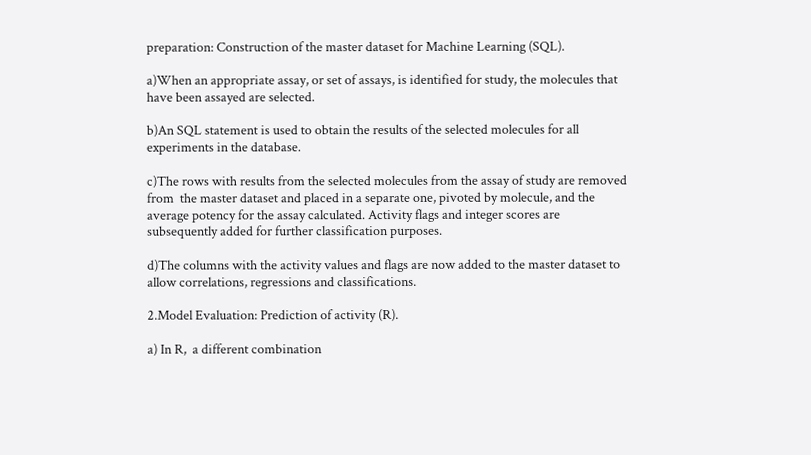preparation: Construction of the master dataset for Machine Learning (SQL).

a)When an appropriate assay, or set of assays, is identified for study, the molecules that have been assayed are selected.

b)An SQL statement is used to obtain the results of the selected molecules for all experiments in the database.

c)The rows with results from the selected molecules from the assay of study are removed from  the master dataset and placed in a separate one, pivoted by molecule, and the average potency for the assay calculated. Activity flags and integer scores are subsequently added for further classification purposes.

d)The columns with the activity values and flags are now added to the master dataset to allow correlations, regressions and classifications.

2.Model Evaluation: Prediction of activity (R).

a) In R,  a different combination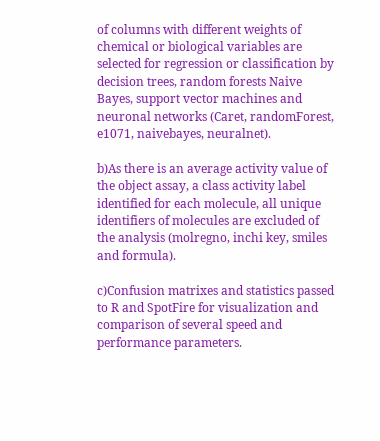of columns with different weights of chemical or biological variables are selected for regression or classification by decision trees, random forests Naive Bayes, support vector machines and neuronal networks (Caret, randomForest, e1071, naivebayes, neuralnet).

b)As there is an average activity value of the object assay, a class activity label identified for each molecule, all unique identifiers of molecules are excluded of the analysis (molregno, inchi key, smiles and formula).

c)Confusion matrixes and statistics passed to R and SpotFire for visualization and comparison of several speed and performance parameters.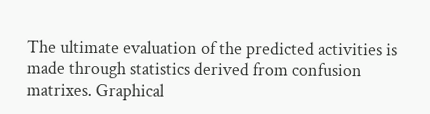The ultimate evaluation of the predicted activities is made through statistics derived from confusion matrixes. Graphical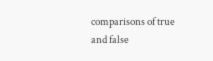comparisons of true and false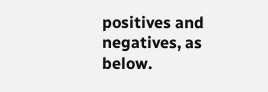positives and negatives, as below.